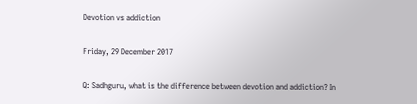Devotion vs addiction

Friday, 29 December 2017

Q: Sadhguru, what is the difference between devotion and addiction? In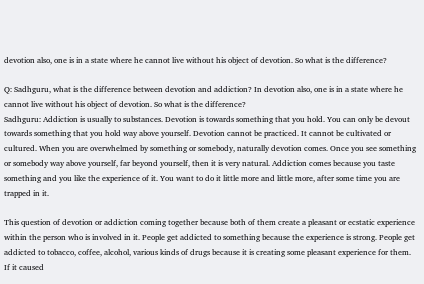devotion also, one is in a state where he cannot live without his object of devotion. So what is the difference?

Q: Sadhguru, what is the difference between devotion and addiction? In devotion also, one is in a state where he cannot live without his object of devotion. So what is the difference?
Sadhguru: Addiction is usually to substances. Devotion is towards something that you hold. You can only be devout towards something that you hold way above yourself. Devotion cannot be practiced. It cannot be cultivated or cultured. When you are overwhelmed by something or somebody, naturally devotion comes. Once you see something or somebody way above yourself, far beyond yourself, then it is very natural. Addiction comes because you taste something and you like the experience of it. You want to do it little more and little more, after some time you are trapped in it.

This question of devotion or addiction coming together because both of them create a pleasant or ecstatic experience within the person who is involved in it. People get addicted to something because the experience is strong. People get addicted to tobacco, coffee, alcohol, various kinds of drugs because it is creating some pleasant experience for them. If it caused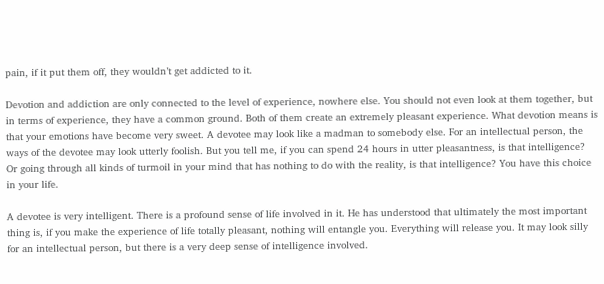pain, if it put them off, they wouldn’t get addicted to it.

Devotion and addiction are only connected to the level of experience, nowhere else. You should not even look at them together, but in terms of experience, they have a common ground. Both of them create an extremely pleasant experience. What devotion means is that your emotions have become very sweet. A devotee may look like a madman to somebody else. For an intellectual person, the ways of the devotee may look utterly foolish. But you tell me, if you can spend 24 hours in utter pleasantness, is that intelligence? Or going through all kinds of turmoil in your mind that has nothing to do with the reality, is that intelligence? You have this choice in your life.

A devotee is very intelligent. There is a profound sense of life involved in it. He has understood that ultimately the most important thing is, if you make the experience of life totally pleasant, nothing will entangle you. Everything will release you. It may look silly for an intellectual person, but there is a very deep sense of intelligence involved.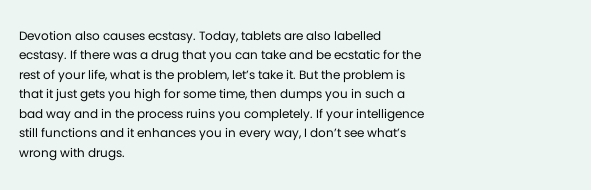Devotion also causes ecstasy. Today, tablets are also labelled ecstasy. If there was a drug that you can take and be ecstatic for the rest of your life, what is the problem, let’s take it. But the problem is that it just gets you high for some time, then dumps you in such a bad way and in the process ruins you completely. If your intelligence still functions and it enhances you in every way, I don’t see what’s wrong with drugs.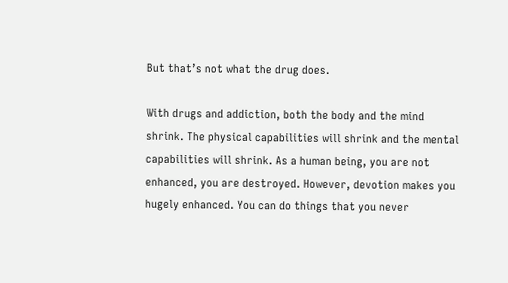But that’s not what the drug does.

With drugs and addiction, both the body and the mind shrink. The physical capabilities will shrink and the mental capabilities will shrink. As a human being, you are not enhanced, you are destroyed. However, devotion makes you hugely enhanced. You can do things that you never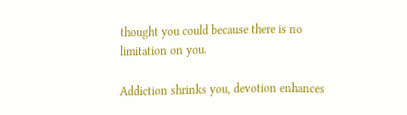thought you could because there is no limitation on you.

Addiction shrinks you, devotion enhances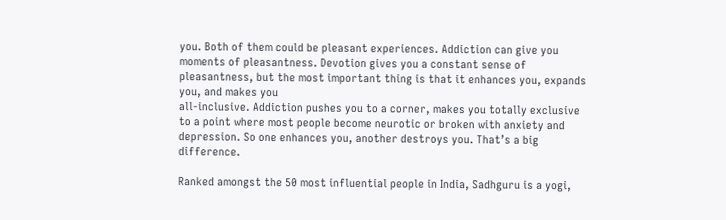you. Both of them could be pleasant experiences. Addiction can give you moments of pleasantness. Devotion gives you a constant sense of pleasantness, but the most important thing is that it enhances you, expands you, and makes you
all-inclusive. Addiction pushes you to a corner, makes you totally exclusive to a point where most people become neurotic or broken with anxiety and depression. So one enhances you, another destroys you. That’s a big difference.

Ranked amongst the 50 most influential people in India, Sadhguru is a yogi,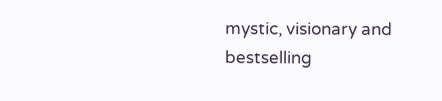mystic, visionary and bestselling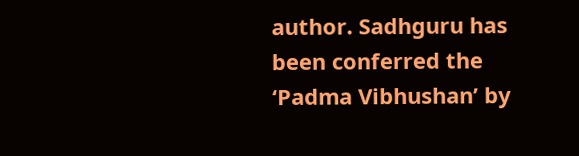author. Sadhguru has been conferred the ‘Padma Vibhushan’ by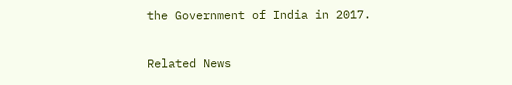the Government of India in 2017.

Related News